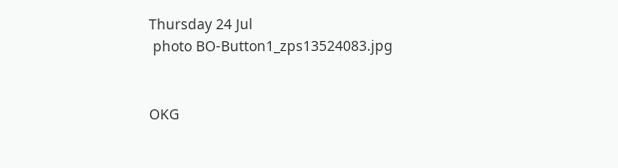Thursday 24 Jul
 photo BO-Button1_zps13524083.jpg


OKG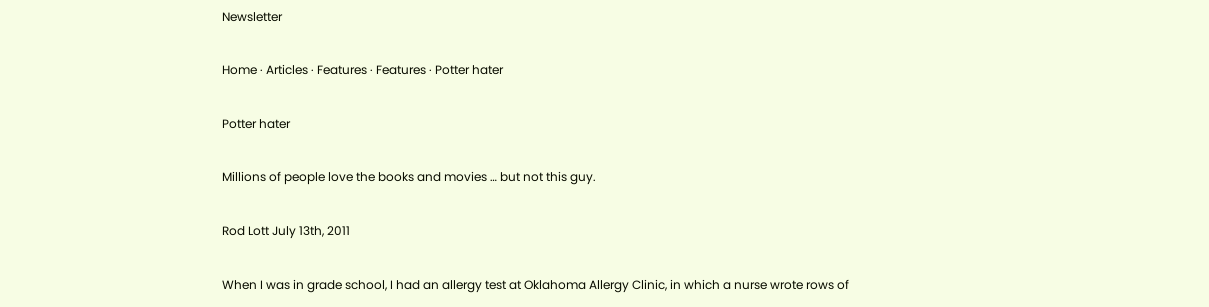Newsletter

Home · Articles · Features · Features · Potter hater

Potter hater

Millions of people love the books and movies … but not this guy.

Rod Lott July 13th, 2011

When I was in grade school, I had an allergy test at Oklahoma Allergy Clinic, in which a nurse wrote rows of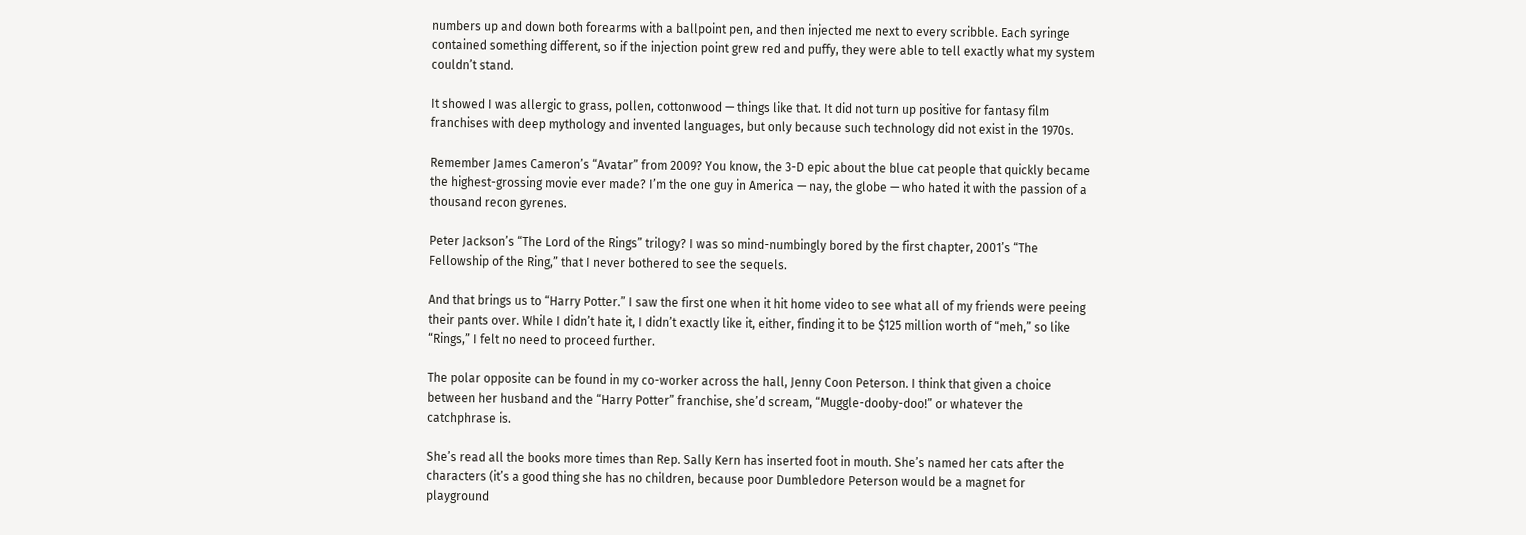numbers up and down both forearms with a ballpoint pen, and then injected me next to every scribble. Each syringe contained something different, so if the injection point grew red and puffy, they were able to tell exactly what my system couldn’t stand.

It showed I was allergic to grass, pollen, cottonwood — things like that. It did not turn up positive for fantasy film franchises with deep mythology and invented languages, but only because such technology did not exist in the 1970s.

Remember James Cameron’s “Avatar” from 2009? You know, the 3-D epic about the blue cat people that quickly became the highest-grossing movie ever made? I’m the one guy in America — nay, the globe — who hated it with the passion of a thousand recon gyrenes.

Peter Jackson’s “The Lord of the Rings” trilogy? I was so mind-numbingly bored by the first chapter, 2001’s “The Fellowship of the Ring,” that I never bothered to see the sequels.

And that brings us to “Harry Potter.” I saw the first one when it hit home video to see what all of my friends were peeing their pants over. While I didn’t hate it, I didn’t exactly like it, either, finding it to be $125 million worth of “meh,” so like “Rings,” I felt no need to proceed further.

The polar opposite can be found in my co-worker across the hall, Jenny Coon Peterson. I think that given a choice between her husband and the “Harry Potter” franchise, she’d scream, “Muggle-dooby-doo!” or whatever the catchphrase is.

She’s read all the books more times than Rep. Sally Kern has inserted foot in mouth. She’s named her cats after the characters (it’s a good thing she has no children, because poor Dumbledore Peterson would be a magnet for playground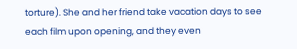torture). She and her friend take vacation days to see each film upon opening, and they even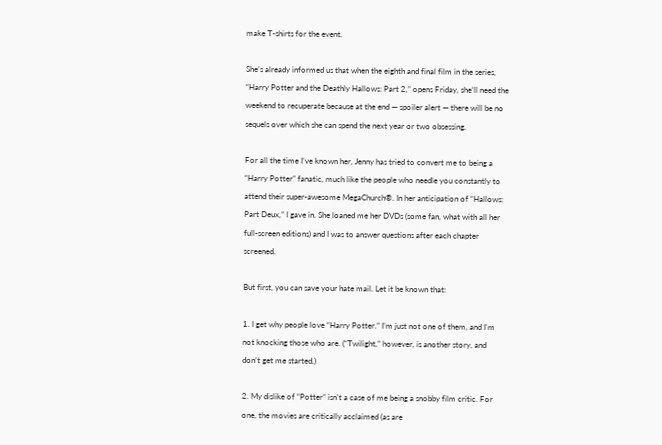make T-shirts for the event.

She’s already informed us that when the eighth and final film in the series, “Harry Potter and the Deathly Hallows: Part 2,” opens Friday, she’ll need the weekend to recuperate because at the end — spoiler alert — there will be no sequels over which she can spend the next year or two obsessing.

For all the time I’ve known her, Jenny has tried to convert me to being a “Harry Potter” fanatic, much like the people who needle you constantly to attend their super-awesome MegaChurch®. In her anticipation of “Hallows: Part Deux,” I gave in. She loaned me her DVDs (some fan, what with all her full-screen editions) and I was to answer questions after each chapter screened.

But first, you can save your hate mail. Let it be known that:

1. I get why people love “Harry Potter.” I’m just not one of them, and I’m not knocking those who are. (“Twilight,” however, is another story, and don’t get me started.)

2. My dislike of “Potter” isn’t a case of me being a snobby film critic. For one, the movies are critically acclaimed (as are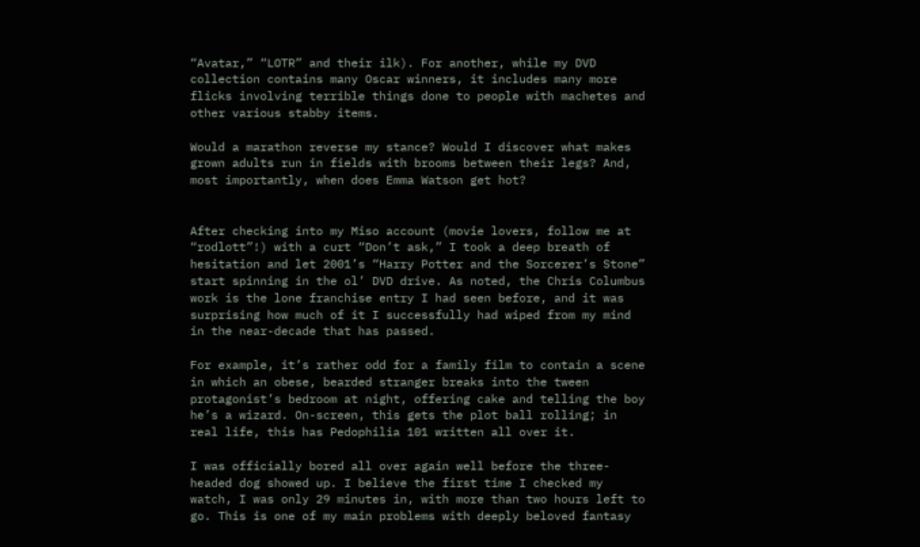“Avatar,” “LOTR” and their ilk). For another, while my DVD collection contains many Oscar winners, it includes many more flicks involving terrible things done to people with machetes and other various stabby items.

Would a marathon reverse my stance? Would I discover what makes grown adults run in fields with brooms between their legs? And, most importantly, when does Emma Watson get hot?


After checking into my Miso account (movie lovers, follow me at “rodlott”!) with a curt “Don’t ask,” I took a deep breath of hesitation and let 2001’s “Harry Potter and the Sorcerer’s Stone” start spinning in the ol’ DVD drive. As noted, the Chris Columbus work is the lone franchise entry I had seen before, and it was surprising how much of it I successfully had wiped from my mind in the near-decade that has passed.

For example, it’s rather odd for a family film to contain a scene in which an obese, bearded stranger breaks into the tween protagonist’s bedroom at night, offering cake and telling the boy he’s a wizard. On-screen, this gets the plot ball rolling; in real life, this has Pedophilia 101 written all over it.

I was officially bored all over again well before the three-headed dog showed up. I believe the first time I checked my watch, I was only 29 minutes in, with more than two hours left to go. This is one of my main problems with deeply beloved fantasy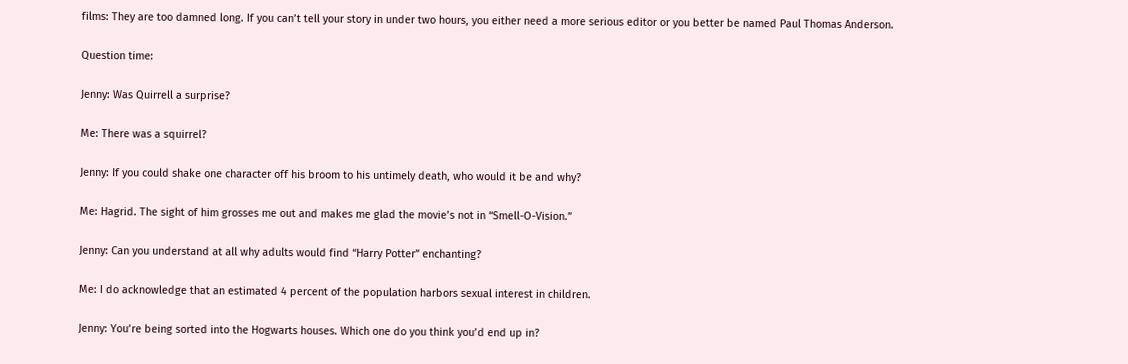films: They are too damned long. If you can’t tell your story in under two hours, you either need a more serious editor or you better be named Paul Thomas Anderson.

Question time:

Jenny: Was Quirrell a surprise?

Me: There was a squirrel?

Jenny: If you could shake one character off his broom to his untimely death, who would it be and why?

Me: Hagrid. The sight of him grosses me out and makes me glad the movie’s not in “Smell-O-Vision.”

Jenny: Can you understand at all why adults would find “Harry Potter” enchanting?

Me: I do acknowledge that an estimated 4 percent of the population harbors sexual interest in children.

Jenny: You’re being sorted into the Hogwarts houses. Which one do you think you’d end up in?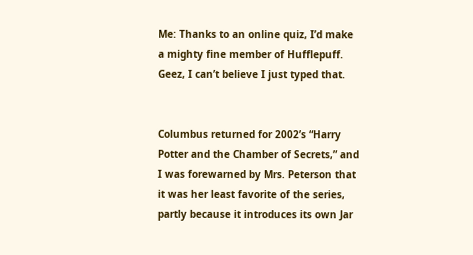Me: Thanks to an online quiz, I’d make a mighty fine member of Hufflepuff. Geez, I can’t believe I just typed that.


Columbus returned for 2002’s “Harry Potter and the Chamber of Secrets,” and I was forewarned by Mrs. Peterson that it was her least favorite of the series, partly because it introduces its own Jar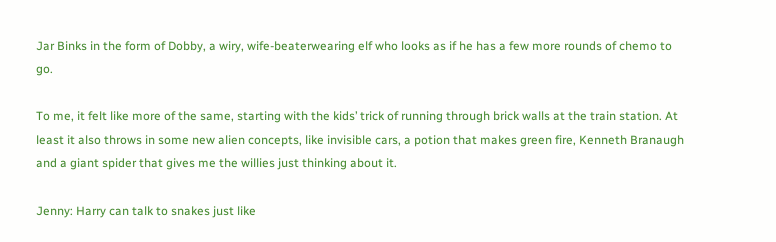Jar Binks in the form of Dobby, a wiry, wife-beaterwearing elf who looks as if he has a few more rounds of chemo to go.

To me, it felt like more of the same, starting with the kids’ trick of running through brick walls at the train station. At least it also throws in some new alien concepts, like invisible cars, a potion that makes green fire, Kenneth Branaugh and a giant spider that gives me the willies just thinking about it.

Jenny: Harry can talk to snakes just like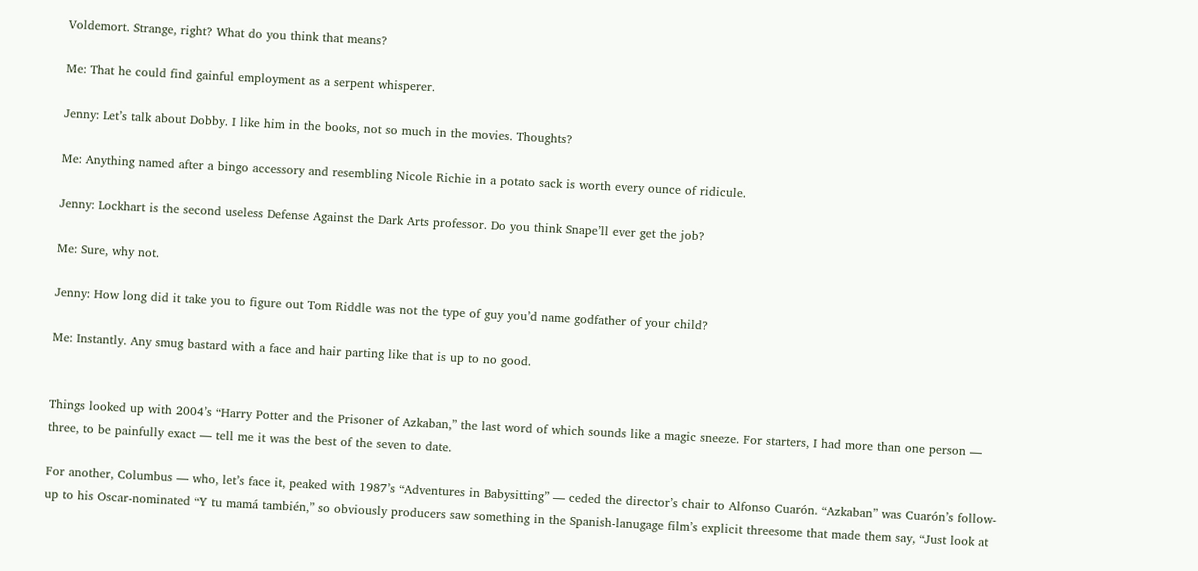Voldemort. Strange, right? What do you think that means?

Me: That he could find gainful employment as a serpent whisperer.

Jenny: Let’s talk about Dobby. I like him in the books, not so much in the movies. Thoughts?

Me: Anything named after a bingo accessory and resembling Nicole Richie in a potato sack is worth every ounce of ridicule.

Jenny: Lockhart is the second useless Defense Against the Dark Arts professor. Do you think Snape’ll ever get the job?

Me: Sure, why not.

Jenny: How long did it take you to figure out Tom Riddle was not the type of guy you’d name godfather of your child?

Me: Instantly. Any smug bastard with a face and hair parting like that is up to no good.


Things looked up with 2004’s “Harry Potter and the Prisoner of Azkaban,” the last word of which sounds like a magic sneeze. For starters, I had more than one person — three, to be painfully exact — tell me it was the best of the seven to date.

For another, Columbus — who, let’s face it, peaked with 1987’s “Adventures in Babysitting” — ceded the director’s chair to Alfonso Cuarón. “Azkaban” was Cuarón’s follow-up to his Oscar-nominated “Y tu mamá también,” so obviously producers saw something in the Spanish-lanugage film’s explicit threesome that made them say, “Just look at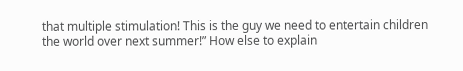that multiple stimulation! This is the guy we need to entertain children the world over next summer!” How else to explain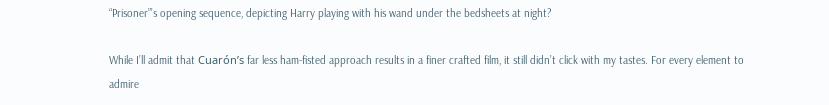“Prisoner”’s opening sequence, depicting Harry playing with his wand under the bedsheets at night?

While I’ll admit that Cuarón’s far less ham-fisted approach results in a finer crafted film, it still didn’t click with my tastes. For every element to admire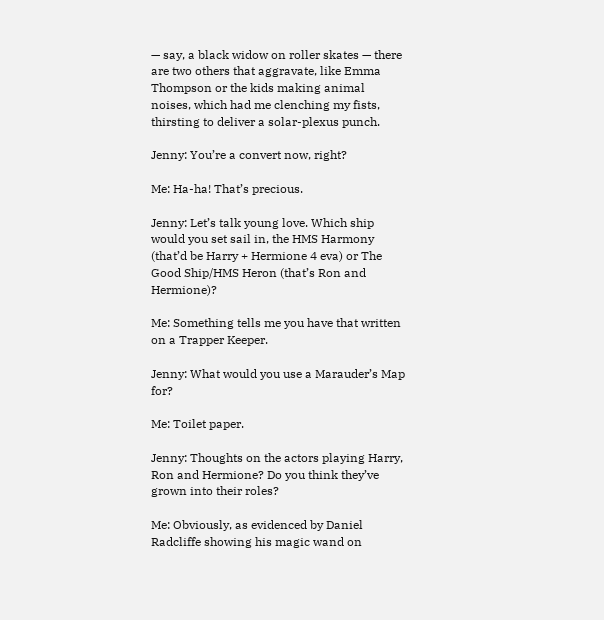— say, a black widow on roller skates — there are two others that aggravate, like Emma Thompson or the kids making animal noises, which had me clenching my fists, thirsting to deliver a solar-plexus punch.

Jenny: You’re a convert now, right?

Me: Ha-ha! That’s precious.

Jenny: Let’s talk young love. Which ship would you set sail in, the HMS Harmony (that’d be Harry + Hermione 4 eva) or The Good Ship/HMS Heron (that’s Ron and Hermione)?

Me: Something tells me you have that written on a Trapper Keeper.

Jenny: What would you use a Marauder’s Map for?

Me: Toilet paper.

Jenny: Thoughts on the actors playing Harry, Ron and Hermione? Do you think they’ve grown into their roles?

Me: Obviously, as evidenced by Daniel Radcliffe showing his magic wand on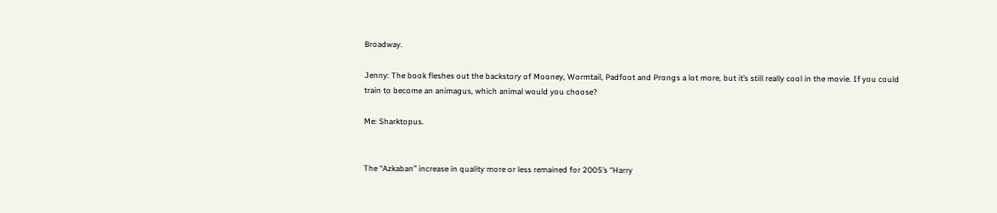Broadway.

Jenny: The book fleshes out the backstory of Mooney, Wormtail, Padfoot and Prongs a lot more, but it’s still really cool in the movie. If you could train to become an animagus, which animal would you choose?

Me: Sharktopus.


The “Azkaban” increase in quality more or less remained for 2005’s “Harry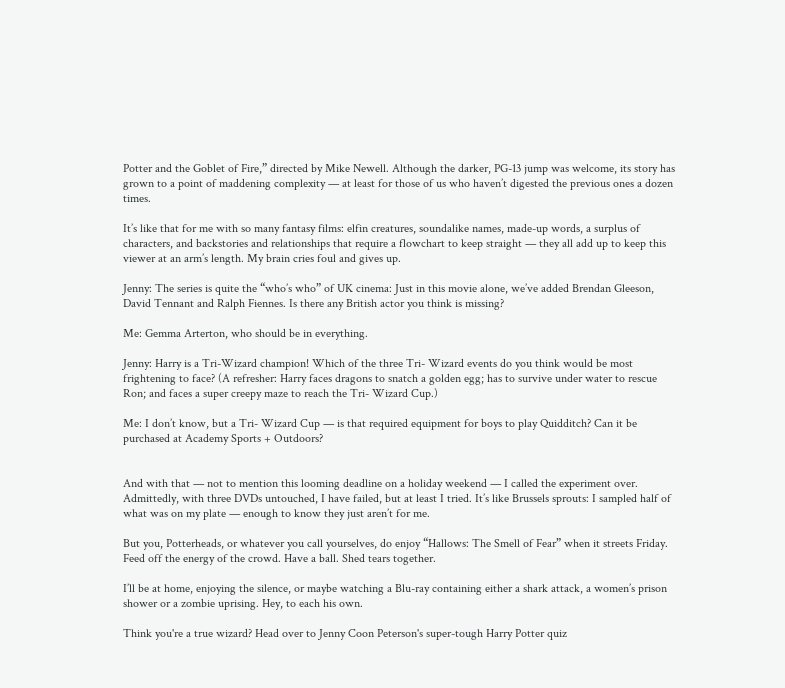Potter and the Goblet of Fire,” directed by Mike Newell. Although the darker, PG-13 jump was welcome, its story has grown to a point of maddening complexity — at least for those of us who haven’t digested the previous ones a dozen times.

It’s like that for me with so many fantasy films: elfin creatures, soundalike names, made-up words, a surplus of characters, and backstories and relationships that require a flowchart to keep straight — they all add up to keep this viewer at an arm’s length. My brain cries foul and gives up.

Jenny: The series is quite the “who’s who” of UK cinema: Just in this movie alone, we’ve added Brendan Gleeson, David Tennant and Ralph Fiennes. Is there any British actor you think is missing?

Me: Gemma Arterton, who should be in everything.

Jenny: Harry is a Tri-Wizard champion! Which of the three Tri- Wizard events do you think would be most frightening to face? (A refresher: Harry faces dragons to snatch a golden egg; has to survive under water to rescue Ron; and faces a super creepy maze to reach the Tri- Wizard Cup.)

Me: I don’t know, but a Tri- Wizard Cup — is that required equipment for boys to play Quidditch? Can it be purchased at Academy Sports + Outdoors?


And with that — not to mention this looming deadline on a holiday weekend — I called the experiment over. Admittedly, with three DVDs untouched, I have failed, but at least I tried. It’s like Brussels sprouts: I sampled half of what was on my plate — enough to know they just aren’t for me.

But you, Potterheads, or whatever you call yourselves, do enjoy “Hallows: The Smell of Fear” when it streets Friday. Feed off the energy of the crowd. Have a ball. Shed tears together.

I’ll be at home, enjoying the silence, or maybe watching a Blu-ray containing either a shark attack, a women’s prison shower or a zombie uprising. Hey, to each his own.

Think you're a true wizard? Head over to Jenny Coon Peterson's super-tough Harry Potter quiz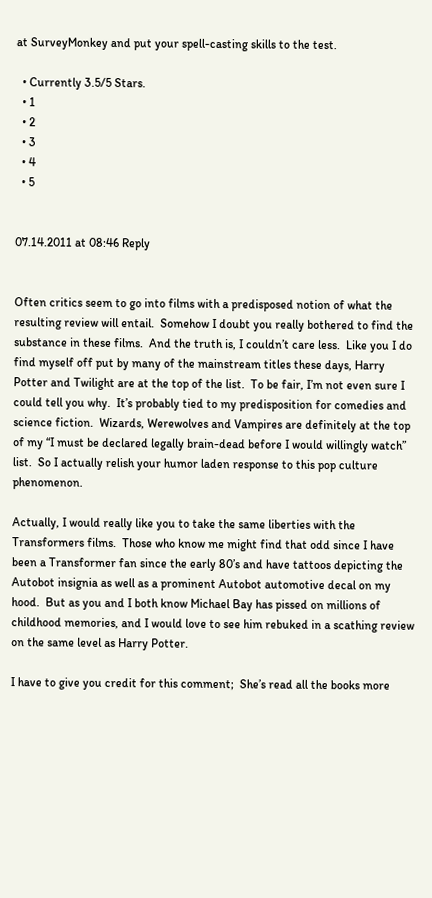at SurveyMonkey and put your spell-casting skills to the test.

  • Currently 3.5/5 Stars.
  • 1
  • 2
  • 3
  • 4
  • 5


07.14.2011 at 08:46 Reply


Often critics seem to go into films with a predisposed notion of what the resulting review will entail.  Somehow I doubt you really bothered to find the substance in these films.  And the truth is, I couldn’t care less.  Like you I do find myself off put by many of the mainstream titles these days, Harry Potter and Twilight are at the top of the list.  To be fair, I’m not even sure I could tell you why.  It’s probably tied to my predisposition for comedies and science fiction.  Wizards, Werewolves and Vampires are definitely at the top of my “I must be declared legally brain-dead before I would willingly watch” list.  So I actually relish your humor laden response to this pop culture phenomenon.

Actually, I would really like you to take the same liberties with the Transformers films.  Those who know me might find that odd since I have been a Transformer fan since the early 80’s and have tattoos depicting the Autobot insignia as well as a prominent Autobot automotive decal on my hood.  But as you and I both know Michael Bay has pissed on millions of childhood memories, and I would love to see him rebuked in a scathing review on the same level as Harry Potter.

I have to give you credit for this comment;  She’s read all the books more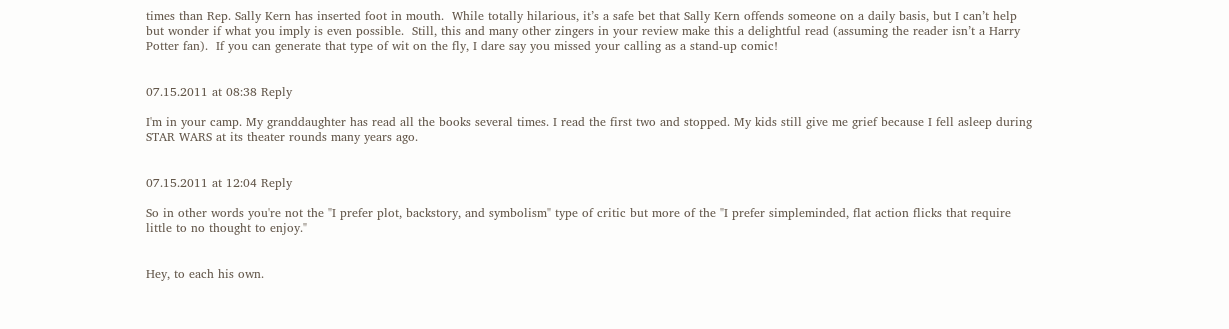times than Rep. Sally Kern has inserted foot in mouth.  While totally hilarious, it’s a safe bet that Sally Kern offends someone on a daily basis, but I can’t help but wonder if what you imply is even possible.  Still, this and many other zingers in your review make this a delightful read (assuming the reader isn’t a Harry Potter fan).  If you can generate that type of wit on the fly, I dare say you missed your calling as a stand-up comic!


07.15.2011 at 08:38 Reply

I'm in your camp. My granddaughter has read all the books several times. I read the first two and stopped. My kids still give me grief because I fell asleep during STAR WARS at its theater rounds many years ago.


07.15.2011 at 12:04 Reply

So in other words you're not the "I prefer plot, backstory, and symbolism" type of critic but more of the "I prefer simpleminded, flat action flicks that require little to no thought to enjoy."


Hey, to each his own.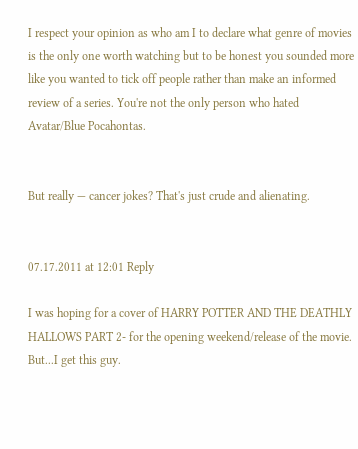I respect your opinion as who am I to declare what genre of movies is the only one worth watching but to be honest you sounded more like you wanted to tick off people rather than make an informed review of a series. You're not the only person who hated Avatar/Blue Pocahontas.


But really — cancer jokes? That's just crude and alienating.


07.17.2011 at 12:01 Reply

I was hoping for a cover of HARRY POTTER AND THE DEATHLY HALLOWS PART 2- for the opening weekend/release of the movie. But...I get this guy.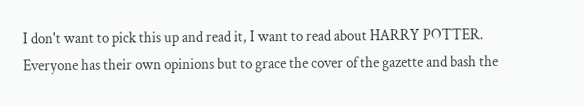I don't want to pick this up and read it, I want to read about HARRY POTTER. Everyone has their own opinions but to grace the cover of the gazette and bash the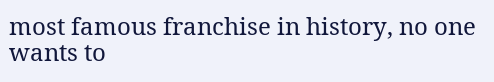most famous franchise in history, no one wants to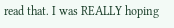read that. I was REALLY hoping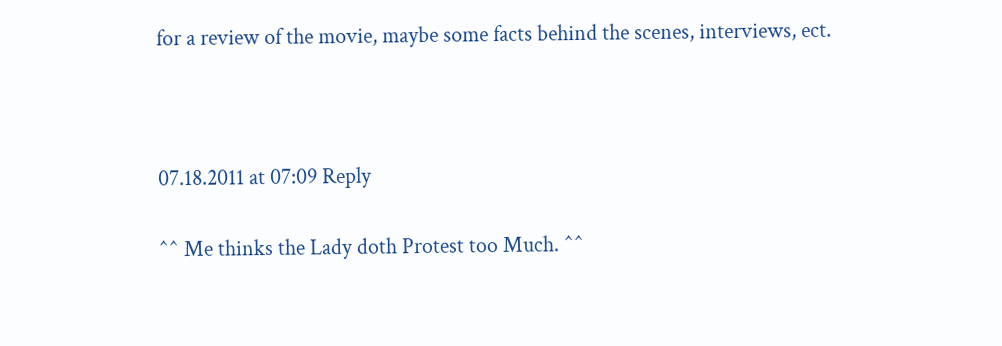for a review of the movie, maybe some facts behind the scenes, interviews, ect.



07.18.2011 at 07:09 Reply

^^ Me thinks the Lady doth Protest too Much. ^^